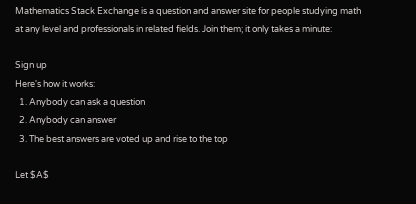Mathematics Stack Exchange is a question and answer site for people studying math at any level and professionals in related fields. Join them; it only takes a minute:

Sign up
Here's how it works:
  1. Anybody can ask a question
  2. Anybody can answer
  3. The best answers are voted up and rise to the top

Let $A$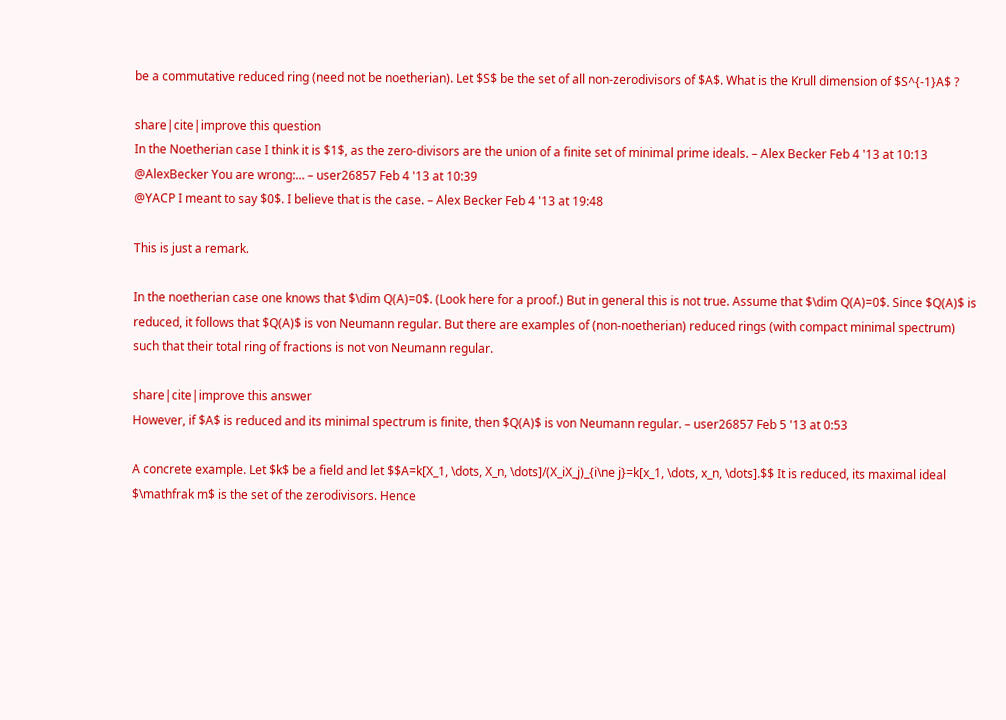be a commutative reduced ring (need not be noetherian). Let $S$ be the set of all non-zerodivisors of $A$. What is the Krull dimension of $S^{-1}A$ ?

share|cite|improve this question
In the Noetherian case I think it is $1$, as the zero-divisors are the union of a finite set of minimal prime ideals. – Alex Becker Feb 4 '13 at 10:13
@AlexBecker You are wrong:… – user26857 Feb 4 '13 at 10:39
@YACP I meant to say $0$. I believe that is the case. – Alex Becker Feb 4 '13 at 19:48

This is just a remark.

In the noetherian case one knows that $\dim Q(A)=0$. (Look here for a proof.) But in general this is not true. Assume that $\dim Q(A)=0$. Since $Q(A)$ is reduced, it follows that $Q(A)$ is von Neumann regular. But there are examples of (non-noetherian) reduced rings (with compact minimal spectrum) such that their total ring of fractions is not von Neumann regular.

share|cite|improve this answer
However, if $A$ is reduced and its minimal spectrum is finite, then $Q(A)$ is von Neumann regular. – user26857 Feb 5 '13 at 0:53

A concrete example. Let $k$ be a field and let $$A=k[X_1, \dots, X_n, \dots]/(X_iX_j)_{i\ne j}=k[x_1, \dots, x_n, \dots].$$ It is reduced, its maximal ideal $\mathfrak m$ is the set of the zerodivisors. Hence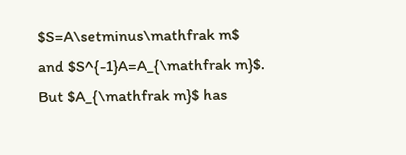$S=A\setminus\mathfrak m$ and $S^{-1}A=A_{\mathfrak m}$. But $A_{\mathfrak m}$ has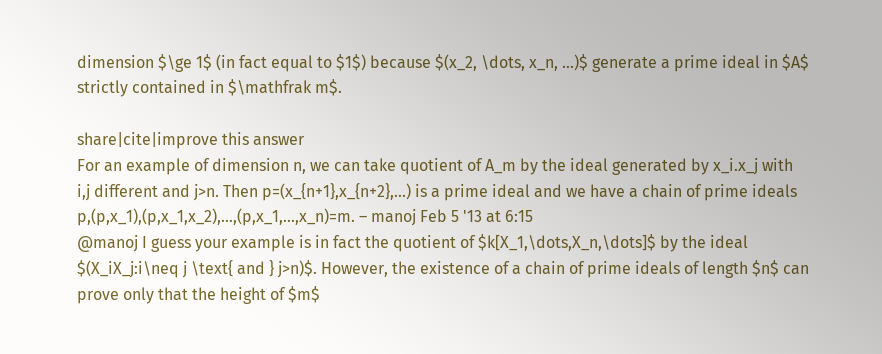dimension $\ge 1$ (in fact equal to $1$) because $(x_2, \dots, x_n, ...)$ generate a prime ideal in $A$ strictly contained in $\mathfrak m$.

share|cite|improve this answer
For an example of dimension n, we can take quotient of A_m by the ideal generated by x_i.x_j with i,j different and j>n. Then p=(x_{n+1},x_{n+2},...) is a prime ideal and we have a chain of prime ideals p,(p,x_1),(p,x_1,x_2),...,(p,x_1,...,x_n)=m. – manoj Feb 5 '13 at 6:15
@manoj I guess your example is in fact the quotient of $k[X_1,\dots,X_n,\dots]$ by the ideal $(X_iX_j:i\neq j \text{ and } j>n)$. However, the existence of a chain of prime ideals of length $n$ can prove only that the height of $m$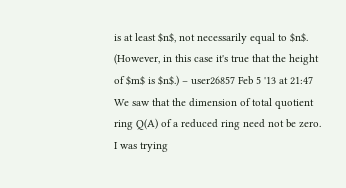is at least $n$, not necessarily equal to $n$. (However, in this case it's true that the height of $m$ is $n$.) – user26857 Feb 5 '13 at 21:47
We saw that the dimension of total quotient ring Q(A) of a reduced ring need not be zero. I was trying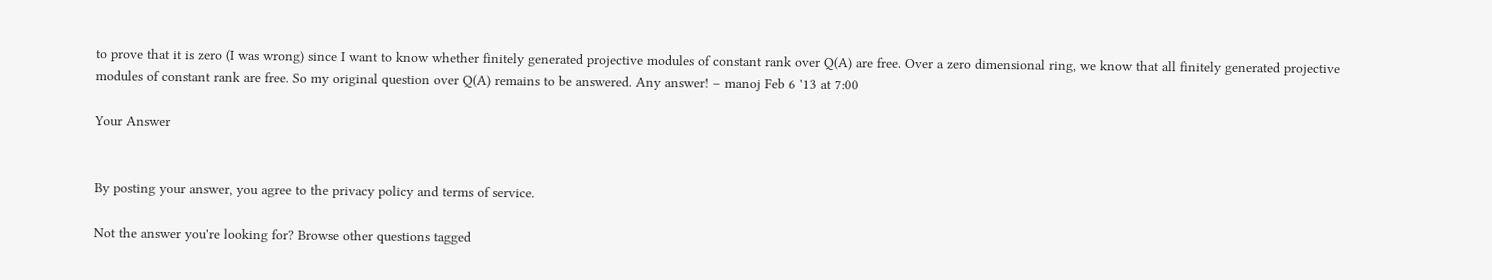to prove that it is zero (I was wrong) since I want to know whether finitely generated projective modules of constant rank over Q(A) are free. Over a zero dimensional ring, we know that all finitely generated projective modules of constant rank are free. So my original question over Q(A) remains to be answered. Any answer! – manoj Feb 6 '13 at 7:00

Your Answer


By posting your answer, you agree to the privacy policy and terms of service.

Not the answer you're looking for? Browse other questions tagged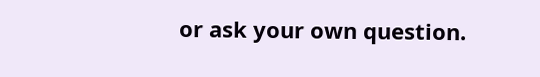or ask your own question.